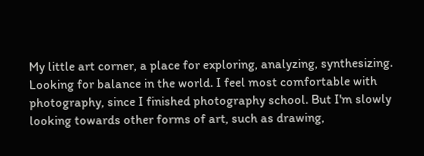My little art corner, a place for exploring, analyzing, synthesizing. Looking for balance in the world. I feel most comfortable with photography, since I finished photography school. But I'm slowly looking towards other forms of art, such as drawing,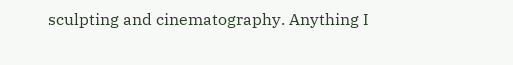sculpting and cinematography. Anything I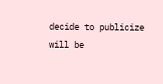decide to publicize will be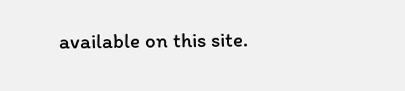available on this site.